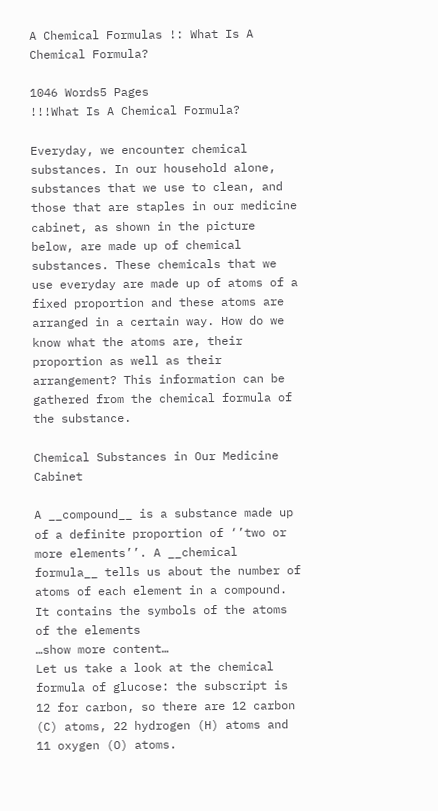A Chemical Formulas !: What Is A Chemical Formula?

1046 Words5 Pages
!!!What Is A Chemical Formula?

Everyday, we encounter chemical substances. In our household alone, substances that we use to clean, and those that are staples in our medicine cabinet, as shown in the picture below, are made up of chemical substances. These chemicals that we use everyday are made up of atoms of a fixed proportion and these atoms are arranged in a certain way. How do we know what the atoms are, their proportion as well as their arrangement? This information can be gathered from the chemical formula of the substance.

Chemical Substances in Our Medicine Cabinet

A __compound__ is a substance made up of a definite proportion of ‘’two or more elements’’. A __chemical formula__ tells us about the number of atoms of each element in a compound. It contains the symbols of the atoms of the elements
…show more content…
Let us take a look at the chemical formula of glucose: the subscript is 12 for carbon, so there are 12 carbon (C) atoms, 22 hydrogen (H) atoms and 11 oxygen (O) atoms.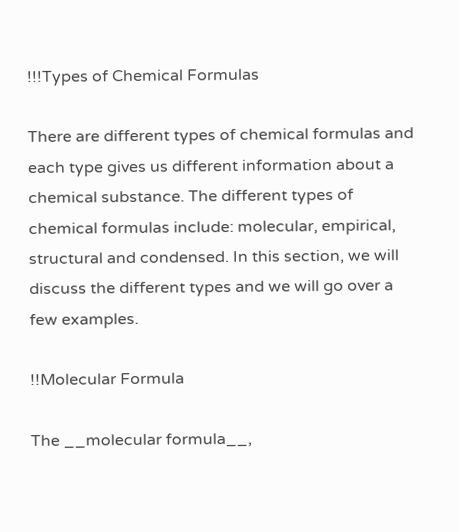!!!Types of Chemical Formulas

There are different types of chemical formulas and each type gives us different information about a chemical substance. The different types of chemical formulas include: molecular, empirical, structural and condensed. In this section, we will discuss the different types and we will go over a few examples.

!!Molecular Formula

The __molecular formula__,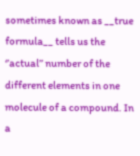sometimes known as __true formula__ tells us the ‘’actual’’ number of the different elements in one molecule of a compound. In a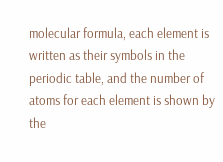molecular formula, each element is written as their symbols in the periodic table, and the number of atoms for each element is shown by the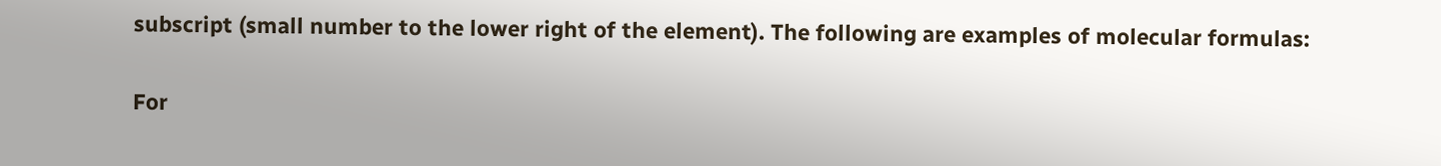subscript (small number to the lower right of the element). The following are examples of molecular formulas:

For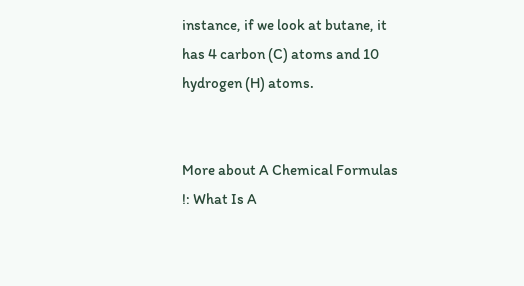instance, if we look at butane, it has 4 carbon (C) atoms and 10 hydrogen (H) atoms.


More about A Chemical Formulas !: What Is A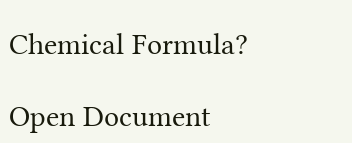Chemical Formula?

Open Document